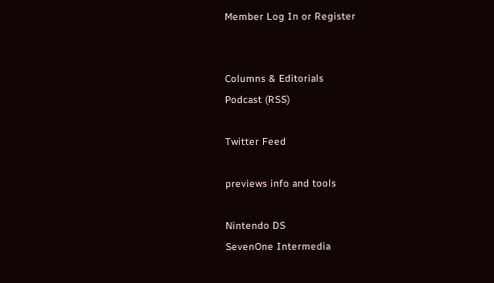Member Log In or Register


Columns & Editorials
Podcast (RSS)

Twitter Feed

previews info and tools

Nintendo DS
SevenOne Intermedia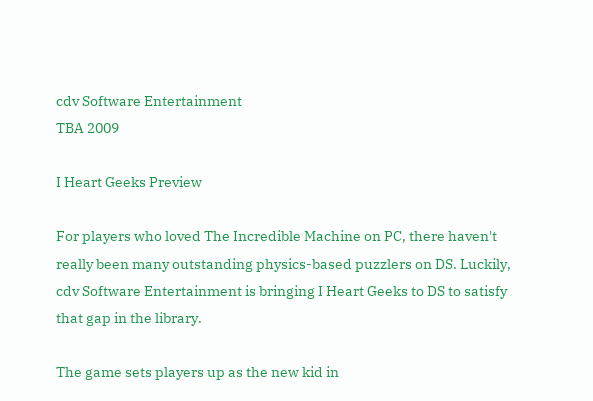cdv Software Entertainment
TBA 2009

I Heart Geeks Preview

For players who loved The Incredible Machine on PC, there haven't really been many outstanding physics-based puzzlers on DS. Luckily, cdv Software Entertainment is bringing I Heart Geeks to DS to satisfy that gap in the library.

The game sets players up as the new kid in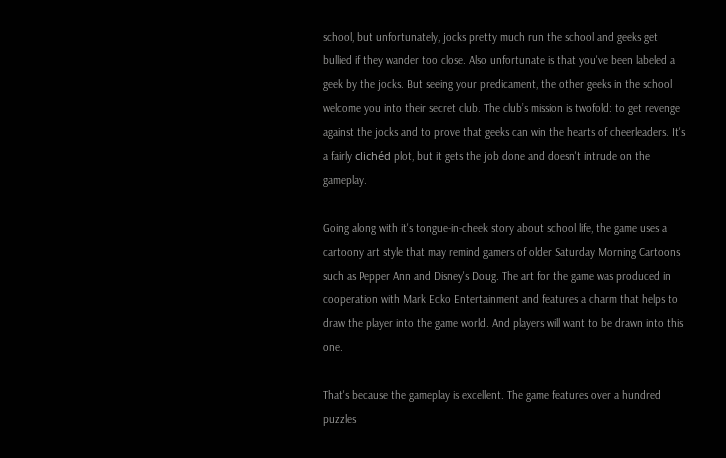school, but unfortunately, jocks pretty much run the school and geeks get bullied if they wander too close. Also unfortunate is that you've been labeled a geek by the jocks. But seeing your predicament, the other geeks in the school welcome you into their secret club. The club’s mission is twofold: to get revenge against the jocks and to prove that geeks can win the hearts of cheerleaders. It's a fairly clichéd plot, but it gets the job done and doesn't intrude on the gameplay.

Going along with it's tongue-in-cheek story about school life, the game uses a cartoony art style that may remind gamers of older Saturday Morning Cartoons such as Pepper Ann and Disney's Doug. The art for the game was produced in cooperation with Mark Ecko Entertainment and features a charm that helps to draw the player into the game world. And players will want to be drawn into this one.

That's because the gameplay is excellent. The game features over a hundred puzzles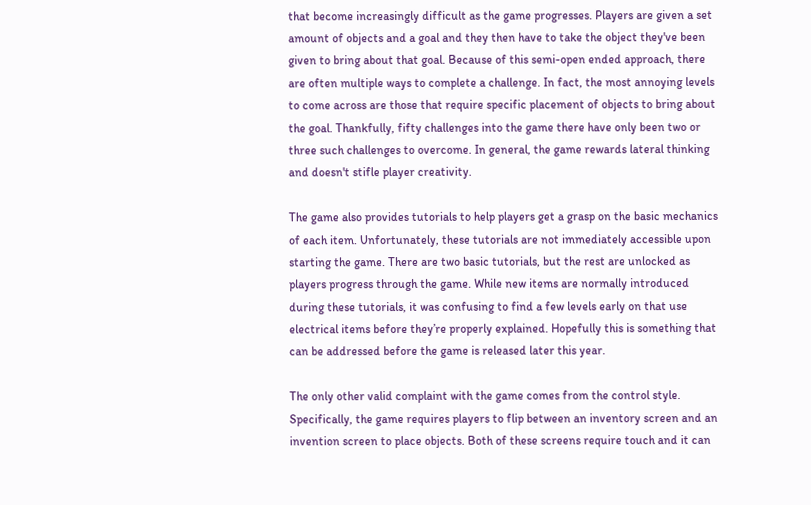that become increasingly difficult as the game progresses. Players are given a set amount of objects and a goal and they then have to take the object they've been given to bring about that goal. Because of this semi-open ended approach, there are often multiple ways to complete a challenge. In fact, the most annoying levels to come across are those that require specific placement of objects to bring about the goal. Thankfully, fifty challenges into the game there have only been two or three such challenges to overcome. In general, the game rewards lateral thinking and doesn't stifle player creativity.

The game also provides tutorials to help players get a grasp on the basic mechanics of each item. Unfortunately, these tutorials are not immediately accessible upon starting the game. There are two basic tutorials, but the rest are unlocked as players progress through the game. While new items are normally introduced during these tutorials, it was confusing to find a few levels early on that use electrical items before they’re properly explained. Hopefully this is something that can be addressed before the game is released later this year.

The only other valid complaint with the game comes from the control style. Specifically, the game requires players to flip between an inventory screen and an invention screen to place objects. Both of these screens require touch and it can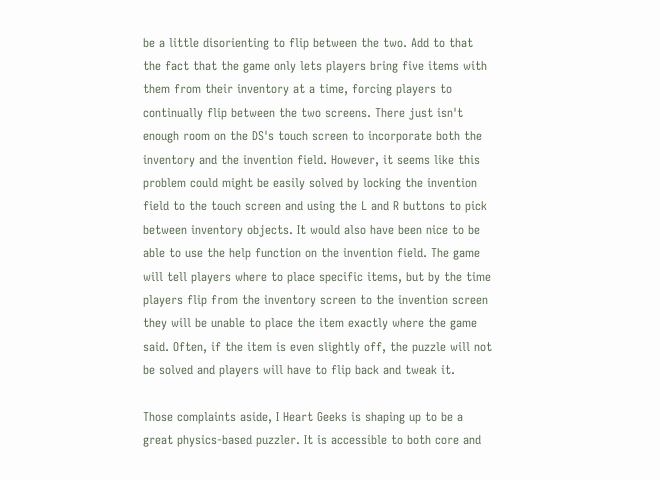be a little disorienting to flip between the two. Add to that the fact that the game only lets players bring five items with them from their inventory at a time, forcing players to continually flip between the two screens. There just isn't enough room on the DS's touch screen to incorporate both the inventory and the invention field. However, it seems like this problem could might be easily solved by locking the invention field to the touch screen and using the L and R buttons to pick between inventory objects. It would also have been nice to be able to use the help function on the invention field. The game will tell players where to place specific items, but by the time players flip from the inventory screen to the invention screen they will be unable to place the item exactly where the game said. Often, if the item is even slightly off, the puzzle will not be solved and players will have to flip back and tweak it.

Those complaints aside, I Heart Geeks is shaping up to be a great physics-based puzzler. It is accessible to both core and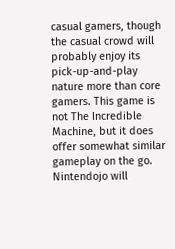casual gamers, though the casual crowd will probably enjoy its pick-up-and-play nature more than core gamers. This game is not The Incredible Machine, but it does offer somewhat similar gameplay on the go. Nintendojo will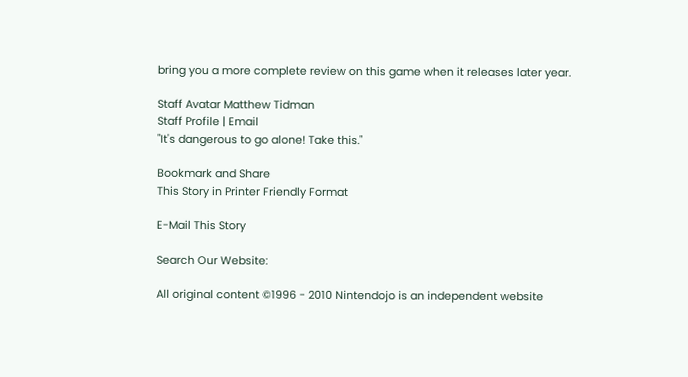bring you a more complete review on this game when it releases later year.

Staff Avatar Matthew Tidman
Staff Profile | Email
"It's dangerous to go alone! Take this."

Bookmark and Share
This Story in Printer Friendly Format

E-Mail This Story

Search Our Website:

All original content ©1996 - 2010 Nintendojo is an independent website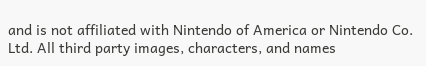and is not affiliated with Nintendo of America or Nintendo Co. Ltd. All third party images, characters, and names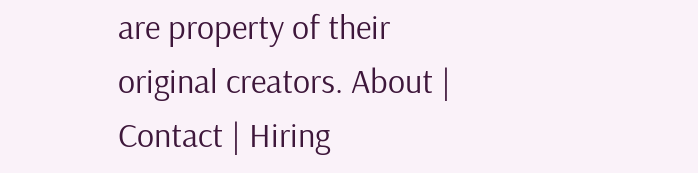are property of their original creators. About | Contact | Hiring